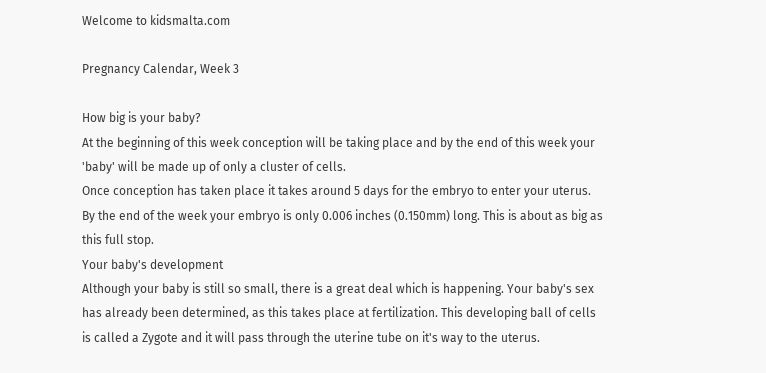Welcome to kidsmalta.com

Pregnancy Calendar, Week 3

How big is your baby?
At the beginning of this week conception will be taking place and by the end of this week your 'baby' will be made up of only a cluster of cells.
Once conception has taken place it takes around 5 days for the embryo to enter your uterus.
By the end of the week your embryo is only 0.006 inches (0.150mm) long. This is about as big as this full stop.
Your baby's development
Although your baby is still so small, there is a great deal which is happening. Your baby's sex has already been determined, as this takes place at fertilization. This developing ball of cells is called a Zygote and it will pass through the uterine tube on it's way to the uterus.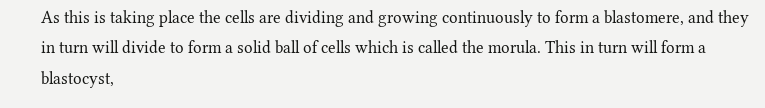As this is taking place the cells are dividing and growing continuously to form a blastomere, and they in turn will divide to form a solid ball of cells which is called the morula. This in turn will form a blastocyst,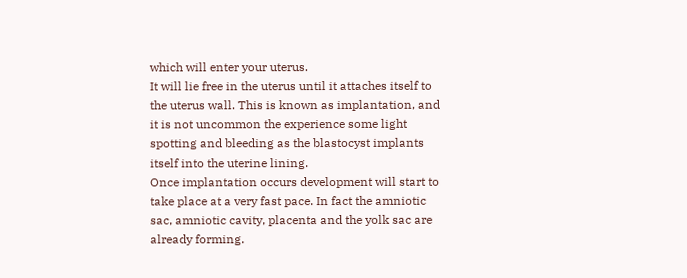which will enter your uterus.
It will lie free in the uterus until it attaches itself to the uterus wall. This is known as implantation, and it is not uncommon the experience some light spotting and bleeding as the blastocyst implants itself into the uterine lining.
Once implantation occurs development will start to take place at a very fast pace. In fact the amniotic sac, amniotic cavity, placenta and the yolk sac are already forming.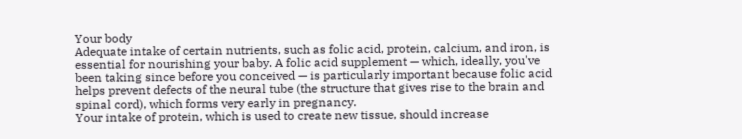Your body
Adequate intake of certain nutrients, such as folic acid, protein, calcium, and iron, is essential for nourishing your baby. A folic acid supplement — which, ideally, you've been taking since before you conceived — is particularly important because folic acid helps prevent defects of the neural tube (the structure that gives rise to the brain and spinal cord), which forms very early in pregnancy.
Your intake of protein, which is used to create new tissue, should increase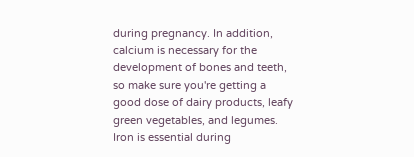during pregnancy. In addition, calcium is necessary for the development of bones and teeth, so make sure you're getting a good dose of dairy products, leafy green vegetables, and legumes.
Iron is essential during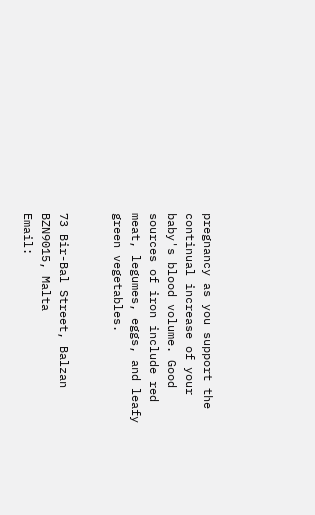pregnancy as you support the continual increase of your baby's blood volume. Good sources of iron include red meat, legumes, eggs, and leafy green vegetables.


73 Bir-Bal Street, Balzan BZN9015, Malta
Email: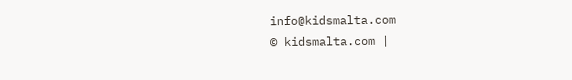info@kidsmalta.com
© kidsmalta.com |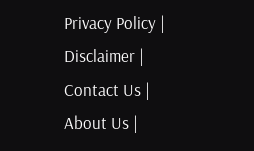Privacy Policy | Disclaimer | Contact Us | About Us |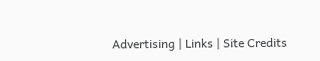Advertising | Links | Site Credits